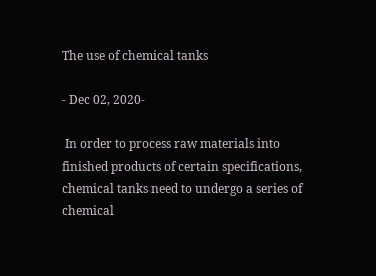The use of chemical tanks

- Dec 02, 2020-

 In order to process raw materials into finished products of certain specifications, chemical tanks need to undergo a series of chemical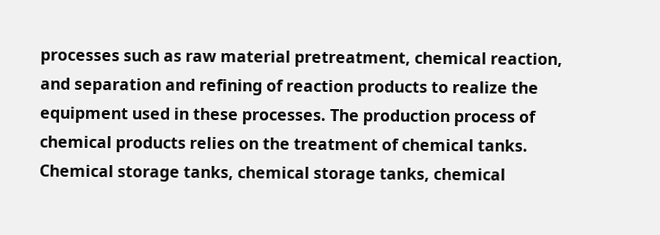processes such as raw material pretreatment, chemical reaction, and separation and refining of reaction products to realize the equipment used in these processes. The production process of chemical products relies on the treatment of chemical tanks. Chemical storage tanks, chemical storage tanks, chemical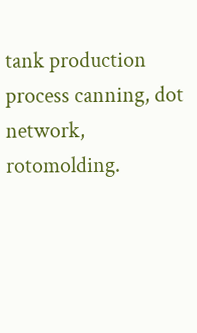tank production process canning, dot network, rotomolding.